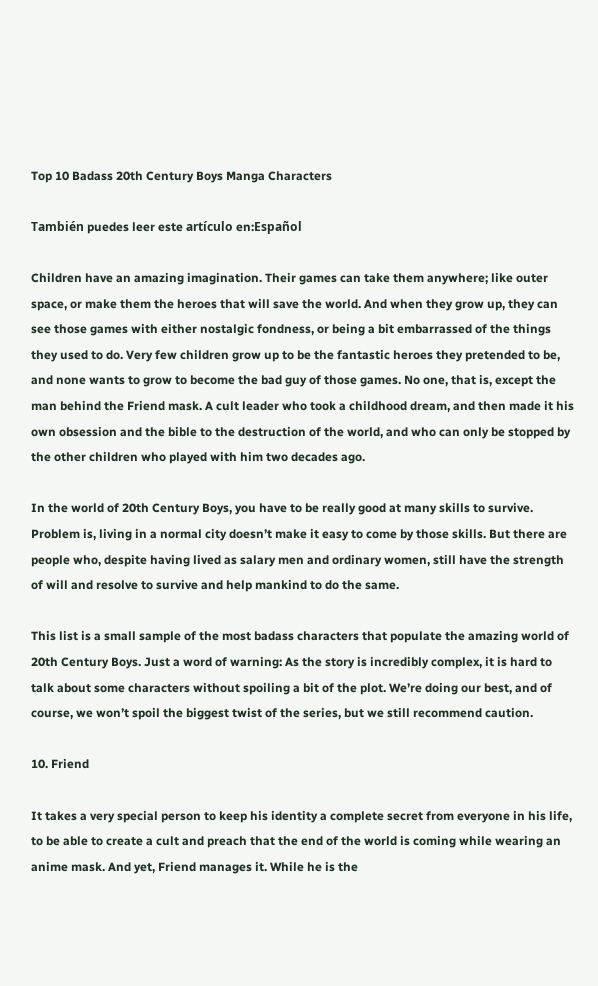Top 10 Badass 20th Century Boys Manga Characters

También puedes leer este artículo en:Español

Children have an amazing imagination. Their games can take them anywhere; like outer space, or make them the heroes that will save the world. And when they grow up, they can see those games with either nostalgic fondness, or being a bit embarrassed of the things they used to do. Very few children grow up to be the fantastic heroes they pretended to be, and none wants to grow to become the bad guy of those games. No one, that is, except the man behind the Friend mask. A cult leader who took a childhood dream, and then made it his own obsession and the bible to the destruction of the world, and who can only be stopped by the other children who played with him two decades ago.

In the world of 20th Century Boys, you have to be really good at many skills to survive. Problem is, living in a normal city doesn’t make it easy to come by those skills. But there are people who, despite having lived as salary men and ordinary women, still have the strength of will and resolve to survive and help mankind to do the same.

This list is a small sample of the most badass characters that populate the amazing world of 20th Century Boys. Just a word of warning: As the story is incredibly complex, it is hard to talk about some characters without spoiling a bit of the plot. We’re doing our best, and of course, we won’t spoil the biggest twist of the series, but we still recommend caution.

10. Friend

It takes a very special person to keep his identity a complete secret from everyone in his life, to be able to create a cult and preach that the end of the world is coming while wearing an anime mask. And yet, Friend manages it. While he is the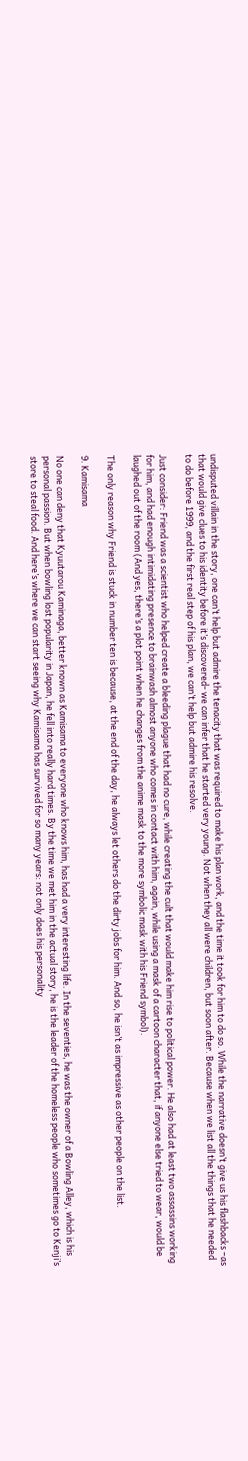undisputed villain in the story, one can’t help but admire the tenacity that was required to make his plan work, and the time it took for him to do so. While the narrative doesn’t give us his flashbacks –as that would give clues to his identity before it’s discovered- we can infer that he started very young. Not when they all were children, but soon after. Because when we list all the things that he needed to do before 1999, and the first real step of his plan, we can’t help but admire his resolve.

Just consider: Friend was a scientist who helped create a bleeding plague that had no cure, while creating the cult that would make him rise to political power. He also had at least two assassins working for him, and had enough intimidating presence to brainwash almost anyone who comes in contact with him, again, while using a mask of a cartoon character that, if anyone else tried to wear, would be laughed out of the room (And yes, there’s a plot point when he changes from the anime mask to the more symbolic mask with his Friend symbol).

The only reason why Friend is stuck in number ten is because, at the end of the day, he always let others do the dirty jobs for him. And so, he isn’t as impressive as other people on the list.

9. Kamisama

No one can deny that Kyuutarou Kaminaga, better known as Kamisama to everyone who knows him, has had a very interesting life. In the seventies, he was the owner of a Bowling Alley, which is his personal passion. But when bowling lost popularity in Japan, he fell into really hard times. By the time we met him in the actual story, he is the leader of the homeless people who sometimes go to Kenji’s store to steal food. And here’s where we can start seeing why Kamisama has survived for so many years: not only does his personality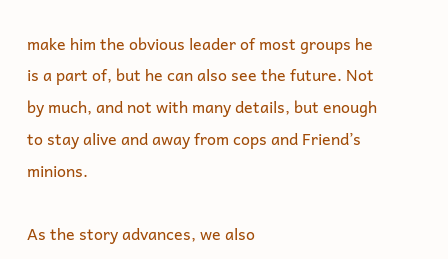make him the obvious leader of most groups he is a part of, but he can also see the future. Not by much, and not with many details, but enough to stay alive and away from cops and Friend’s minions.

As the story advances, we also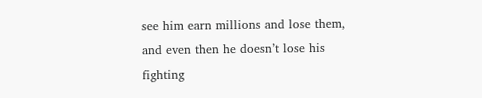see him earn millions and lose them, and even then he doesn’t lose his fighting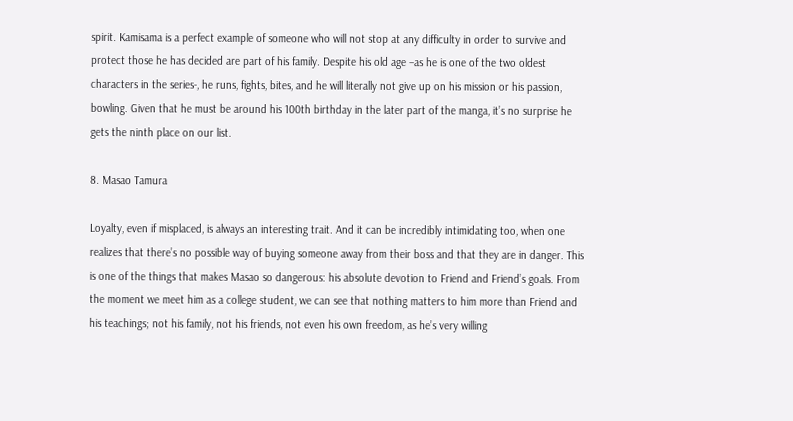spirit. Kamisama is a perfect example of someone who will not stop at any difficulty in order to survive and protect those he has decided are part of his family. Despite his old age –as he is one of the two oldest characters in the series-, he runs, fights, bites, and he will literally not give up on his mission or his passion, bowling. Given that he must be around his 100th birthday in the later part of the manga, it’s no surprise he gets the ninth place on our list.

8. Masao Tamura

Loyalty, even if misplaced, is always an interesting trait. And it can be incredibly intimidating too, when one realizes that there’s no possible way of buying someone away from their boss and that they are in danger. This is one of the things that makes Masao so dangerous: his absolute devotion to Friend and Friend’s goals. From the moment we meet him as a college student, we can see that nothing matters to him more than Friend and his teachings; not his family, not his friends, not even his own freedom, as he’s very willing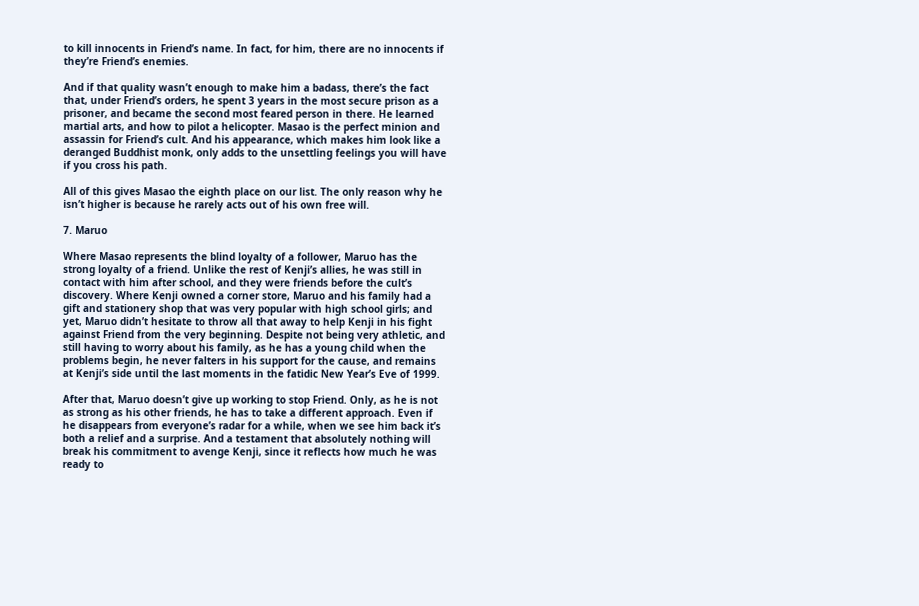to kill innocents in Friend’s name. In fact, for him, there are no innocents if they’re Friend’s enemies.

And if that quality wasn’t enough to make him a badass, there’s the fact that, under Friend’s orders, he spent 3 years in the most secure prison as a prisoner, and became the second most feared person in there. He learned martial arts, and how to pilot a helicopter. Masao is the perfect minion and assassin for Friend’s cult. And his appearance, which makes him look like a deranged Buddhist monk, only adds to the unsettling feelings you will have if you cross his path.

All of this gives Masao the eighth place on our list. The only reason why he isn’t higher is because he rarely acts out of his own free will.

7. Maruo

Where Masao represents the blind loyalty of a follower, Maruo has the strong loyalty of a friend. Unlike the rest of Kenji’s allies, he was still in contact with him after school, and they were friends before the cult’s discovery. Where Kenji owned a corner store, Maruo and his family had a gift and stationery shop that was very popular with high school girls; and yet, Maruo didn’t hesitate to throw all that away to help Kenji in his fight against Friend from the very beginning. Despite not being very athletic, and still having to worry about his family, as he has a young child when the problems begin, he never falters in his support for the cause, and remains at Kenji’s side until the last moments in the fatidic New Year’s Eve of 1999.

After that, Maruo doesn’t give up working to stop Friend. Only, as he is not as strong as his other friends, he has to take a different approach. Even if he disappears from everyone’s radar for a while, when we see him back it’s both a relief and a surprise. And a testament that absolutely nothing will break his commitment to avenge Kenji, since it reflects how much he was ready to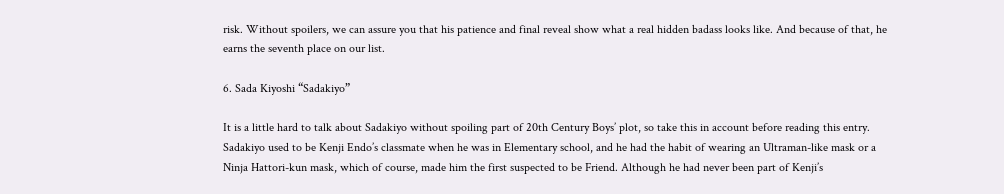risk. Without spoilers, we can assure you that his patience and final reveal show what a real hidden badass looks like. And because of that, he earns the seventh place on our list.

6. Sada Kiyoshi “Sadakiyo”

It is a little hard to talk about Sadakiyo without spoiling part of 20th Century Boys’ plot, so take this in account before reading this entry. Sadakiyo used to be Kenji Endo’s classmate when he was in Elementary school, and he had the habit of wearing an Ultraman-like mask or a Ninja Hattori-kun mask, which of course, made him the first suspected to be Friend. Although he had never been part of Kenji’s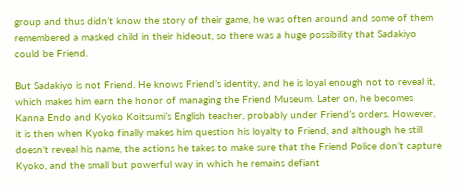group and thus didn’t know the story of their game, he was often around and some of them remembered a masked child in their hideout, so there was a huge possibility that Sadakiyo could be Friend.

But Sadakiyo is not Friend. He knows Friend’s identity, and he is loyal enough not to reveal it, which makes him earn the honor of managing the Friend Museum. Later on, he becomes Kanna Endo and Kyoko Koitsumi’s English teacher, probably under Friend’s orders. However, it is then when Kyoko finally makes him question his loyalty to Friend, and although he still doesn’t reveal his name, the actions he takes to make sure that the Friend Police don’t capture Kyoko, and the small but powerful way in which he remains defiant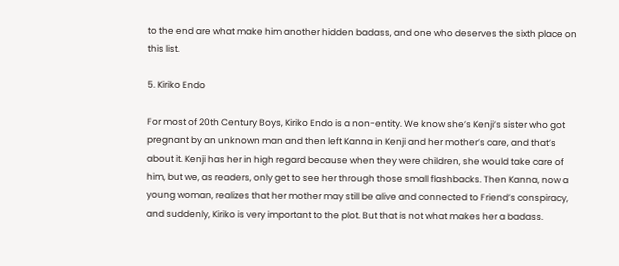to the end are what make him another hidden badass, and one who deserves the sixth place on this list.

5. Kiriko Endo

For most of 20th Century Boys, Kiriko Endo is a non-entity. We know she’s Kenji’s sister who got pregnant by an unknown man and then left Kanna in Kenji and her mother’s care, and that’s about it. Kenji has her in high regard because when they were children, she would take care of him, but we, as readers, only get to see her through those small flashbacks. Then Kanna, now a young woman, realizes that her mother may still be alive and connected to Friend’s conspiracy, and suddenly, Kiriko is very important to the plot. But that is not what makes her a badass.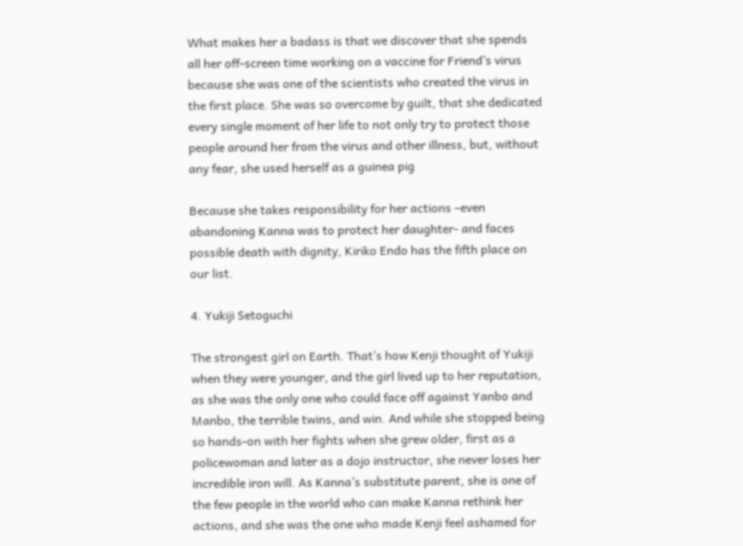What makes her a badass is that we discover that she spends all her off-screen time working on a vaccine for Friend’s virus because she was one of the scientists who created the virus in the first place. She was so overcome by guilt, that she dedicated every single moment of her life to not only try to protect those people around her from the virus and other illness, but, without any fear, she used herself as a guinea pig

Because she takes responsibility for her actions –even abandoning Kanna was to protect her daughter- and faces possible death with dignity, Kiriko Endo has the fifth place on our list.

4. Yukiji Setoguchi

The strongest girl on Earth. That’s how Kenji thought of Yukiji when they were younger, and the girl lived up to her reputation, as she was the only one who could face off against Yanbo and Manbo, the terrible twins, and win. And while she stopped being so hands-on with her fights when she grew older, first as a policewoman and later as a dojo instructor, she never loses her incredible iron will. As Kanna’s substitute parent, she is one of the few people in the world who can make Kanna rethink her actions, and she was the one who made Kenji feel ashamed for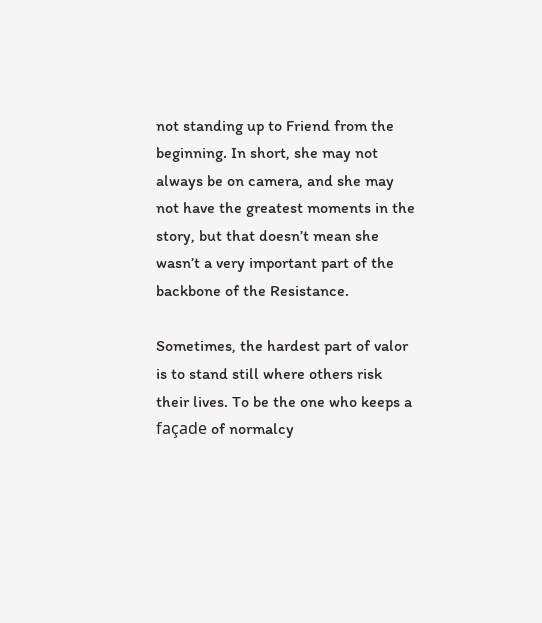not standing up to Friend from the beginning. In short, she may not always be on camera, and she may not have the greatest moments in the story, but that doesn’t mean she wasn’t a very important part of the backbone of the Resistance.

Sometimes, the hardest part of valor is to stand still where others risk their lives. To be the one who keeps a façade of normalcy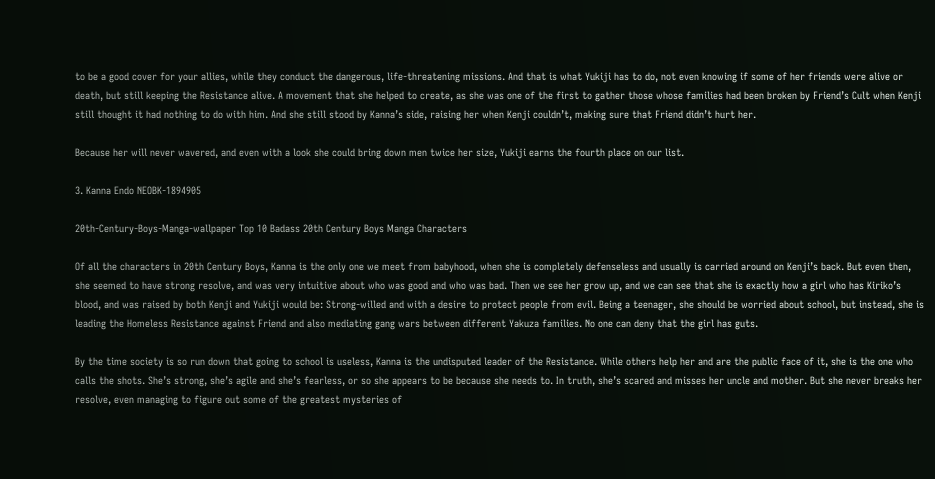to be a good cover for your allies, while they conduct the dangerous, life-threatening missions. And that is what Yukiji has to do, not even knowing if some of her friends were alive or death, but still keeping the Resistance alive. A movement that she helped to create, as she was one of the first to gather those whose families had been broken by Friend’s Cult when Kenji still thought it had nothing to do with him. And she still stood by Kanna’s side, raising her when Kenji couldn’t, making sure that Friend didn’t hurt her.

Because her will never wavered, and even with a look she could bring down men twice her size, Yukiji earns the fourth place on our list.

3. Kanna Endo NEOBK-1894905

20th-Century-Boys-Manga-wallpaper Top 10 Badass 20th Century Boys Manga Characters

Of all the characters in 20th Century Boys, Kanna is the only one we meet from babyhood, when she is completely defenseless and usually is carried around on Kenji’s back. But even then, she seemed to have strong resolve, and was very intuitive about who was good and who was bad. Then we see her grow up, and we can see that she is exactly how a girl who has Kiriko’s blood, and was raised by both Kenji and Yukiji would be: Strong-willed and with a desire to protect people from evil. Being a teenager, she should be worried about school, but instead, she is leading the Homeless Resistance against Friend and also mediating gang wars between different Yakuza families. No one can deny that the girl has guts.

By the time society is so run down that going to school is useless, Kanna is the undisputed leader of the Resistance. While others help her and are the public face of it, she is the one who calls the shots. She’s strong, she’s agile and she’s fearless, or so she appears to be because she needs to. In truth, she’s scared and misses her uncle and mother. But she never breaks her resolve, even managing to figure out some of the greatest mysteries of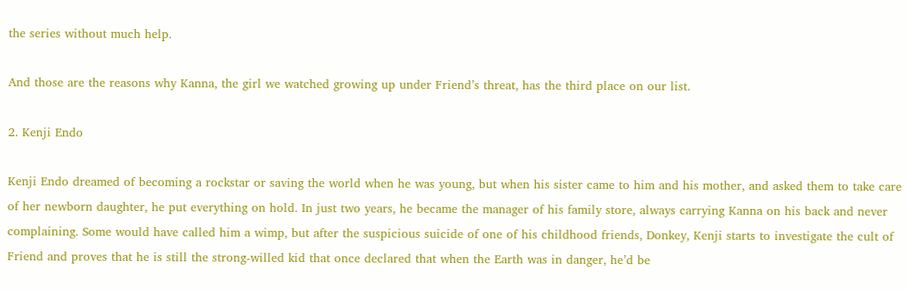the series without much help.

And those are the reasons why Kanna, the girl we watched growing up under Friend’s threat, has the third place on our list.

2. Kenji Endo

Kenji Endo dreamed of becoming a rockstar or saving the world when he was young, but when his sister came to him and his mother, and asked them to take care of her newborn daughter, he put everything on hold. In just two years, he became the manager of his family store, always carrying Kanna on his back and never complaining. Some would have called him a wimp, but after the suspicious suicide of one of his childhood friends, Donkey, Kenji starts to investigate the cult of Friend and proves that he is still the strong-willed kid that once declared that when the Earth was in danger, he’d be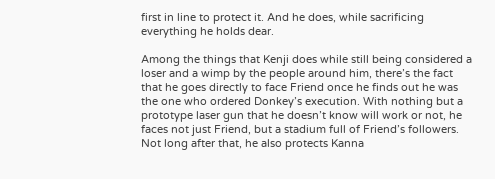first in line to protect it. And he does, while sacrificing everything he holds dear.

Among the things that Kenji does while still being considered a loser and a wimp by the people around him, there’s the fact that he goes directly to face Friend once he finds out he was the one who ordered Donkey’s execution. With nothing but a prototype laser gun that he doesn’t know will work or not, he faces not just Friend, but a stadium full of Friend’s followers. Not long after that, he also protects Kanna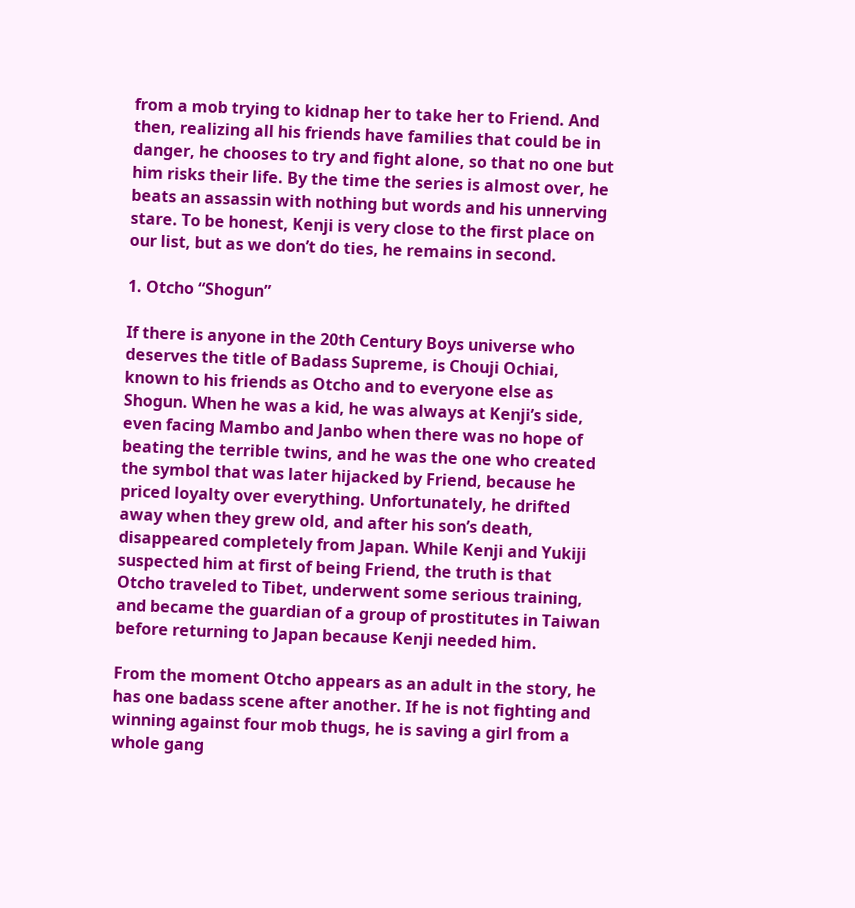from a mob trying to kidnap her to take her to Friend. And then, realizing all his friends have families that could be in danger, he chooses to try and fight alone, so that no one but him risks their life. By the time the series is almost over, he beats an assassin with nothing but words and his unnerving stare. To be honest, Kenji is very close to the first place on our list, but as we don’t do ties, he remains in second.

1. Otcho “Shogun”

If there is anyone in the 20th Century Boys universe who deserves the title of Badass Supreme, is Chouji Ochiai, known to his friends as Otcho and to everyone else as Shogun. When he was a kid, he was always at Kenji’s side, even facing Mambo and Janbo when there was no hope of beating the terrible twins, and he was the one who created the symbol that was later hijacked by Friend, because he priced loyalty over everything. Unfortunately, he drifted away when they grew old, and after his son’s death, disappeared completely from Japan. While Kenji and Yukiji suspected him at first of being Friend, the truth is that Otcho traveled to Tibet, underwent some serious training, and became the guardian of a group of prostitutes in Taiwan before returning to Japan because Kenji needed him.

From the moment Otcho appears as an adult in the story, he has one badass scene after another. If he is not fighting and winning against four mob thugs, he is saving a girl from a whole gang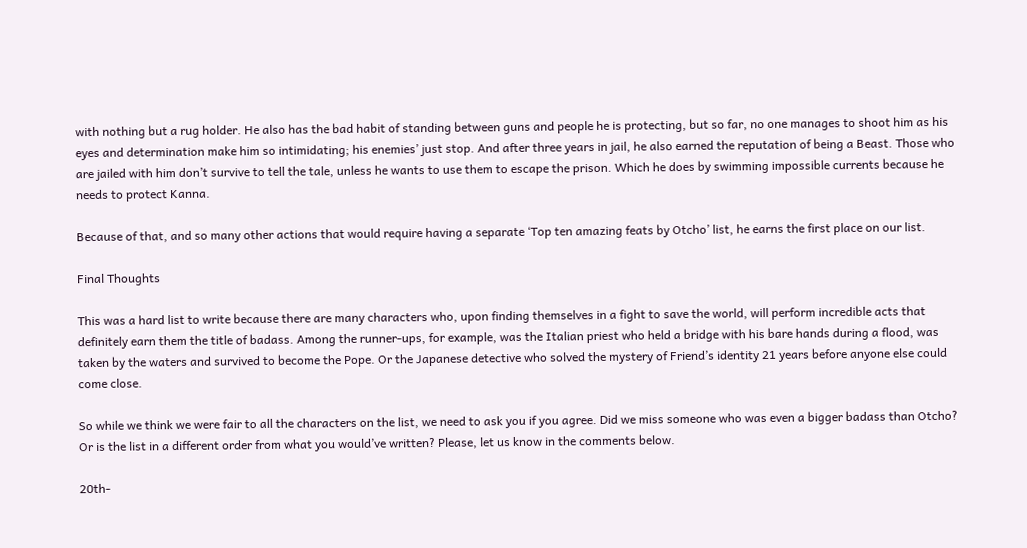with nothing but a rug holder. He also has the bad habit of standing between guns and people he is protecting, but so far, no one manages to shoot him as his eyes and determination make him so intimidating; his enemies’ just stop. And after three years in jail, he also earned the reputation of being a Beast. Those who are jailed with him don’t survive to tell the tale, unless he wants to use them to escape the prison. Which he does by swimming impossible currents because he needs to protect Kanna.

Because of that, and so many other actions that would require having a separate ‘Top ten amazing feats by Otcho’ list, he earns the first place on our list.

Final Thoughts

This was a hard list to write because there are many characters who, upon finding themselves in a fight to save the world, will perform incredible acts that definitely earn them the title of badass. Among the runner-ups, for example, was the Italian priest who held a bridge with his bare hands during a flood, was taken by the waters and survived to become the Pope. Or the Japanese detective who solved the mystery of Friend’s identity 21 years before anyone else could come close.

So while we think we were fair to all the characters on the list, we need to ask you if you agree. Did we miss someone who was even a bigger badass than Otcho? Or is the list in a different order from what you would’ve written? Please, let us know in the comments below.

20th-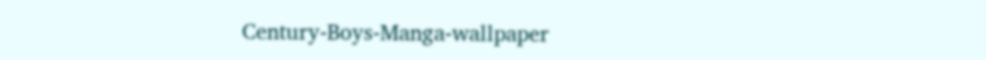Century-Boys-Manga-wallpaper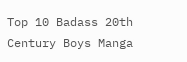Top 10 Badass 20th Century Boys Manga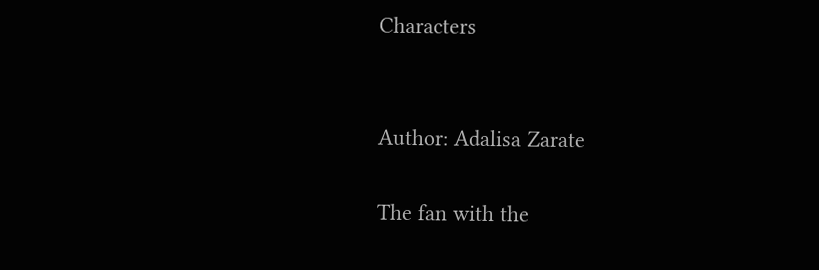Characters


Author: Adalisa Zarate

The fan with the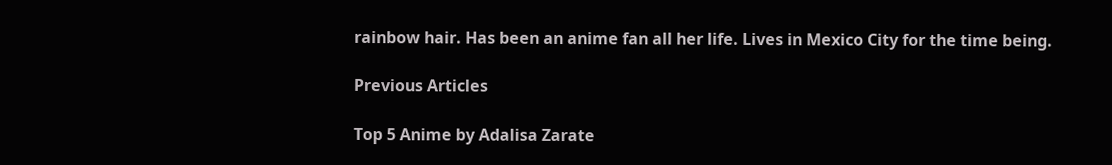rainbow hair. Has been an anime fan all her life. Lives in Mexico City for the time being.

Previous Articles

Top 5 Anime by Adalisa Zarate